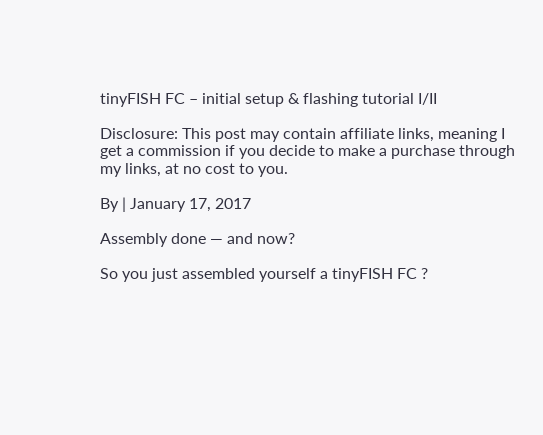tinyFISH FC – initial setup & flashing tutorial I/II

Disclosure: This post may contain affiliate links, meaning I get a commission if you decide to make a purchase through my links, at no cost to you.

By | January 17, 2017

Assembly done — and now?

So you just assembled yourself a tinyFISH FC ?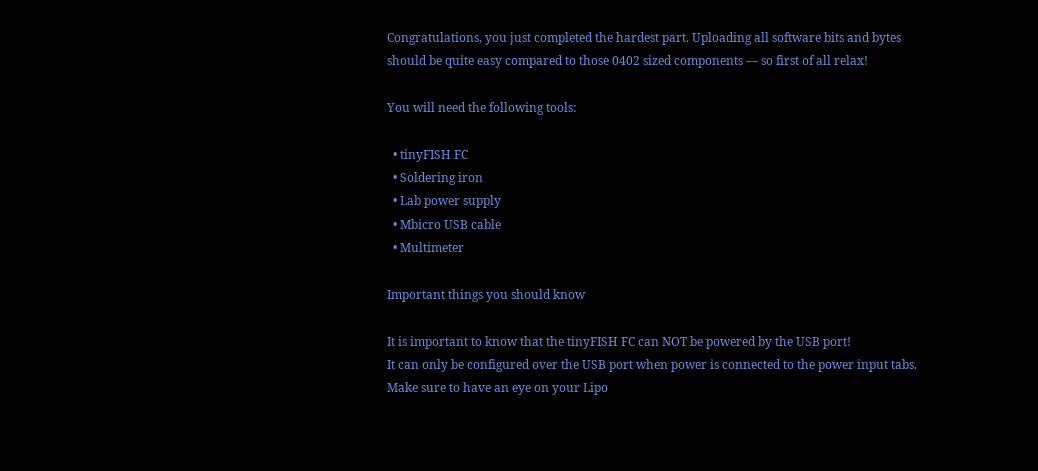Congratulations, you just completed the hardest part. Uploading all software bits and bytes should be quite easy compared to those 0402 sized components — so first of all relax!

You will need the following tools:

  • tinyFISH FC
  • Soldering iron
  • Lab power supply
  • Mbicro USB cable
  • Multimeter

Important things you should know

It is important to know that the tinyFISH FC can NOT be powered by the USB port!
It can only be configured over the USB port when power is connected to the power input tabs.  Make sure to have an eye on your Lipo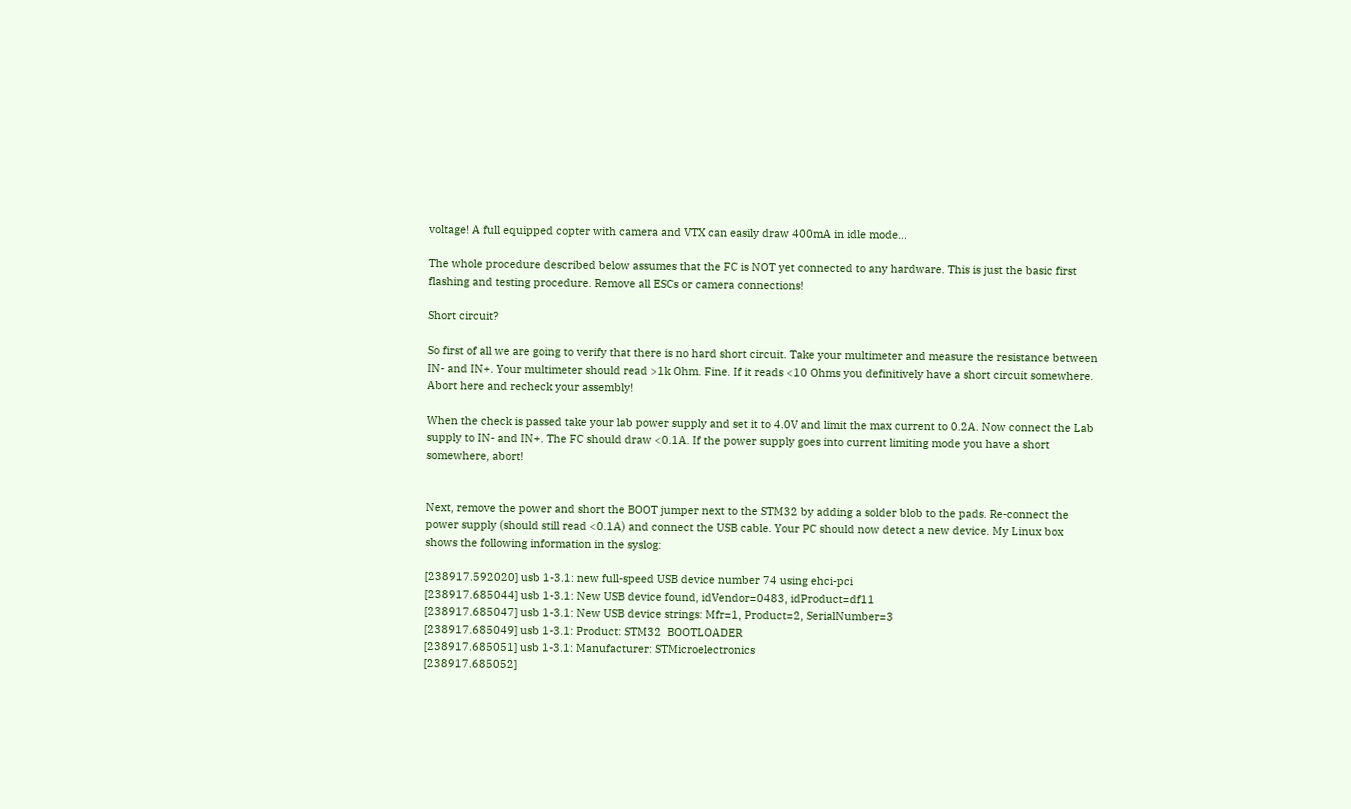voltage! A full equipped copter with camera and VTX can easily draw 400mA in idle mode…

The whole procedure described below assumes that the FC is NOT yet connected to any hardware. This is just the basic first flashing and testing procedure. Remove all ESCs or camera connections!

Short circuit?

So first of all we are going to verify that there is no hard short circuit. Take your multimeter and measure the resistance between IN- and IN+. Your multimeter should read >1k Ohm. Fine. If it reads <10 Ohms you definitively have a short circuit somewhere. Abort here and recheck your assembly!

When the check is passed take your lab power supply and set it to 4.0V and limit the max current to 0.2A. Now connect the Lab supply to IN- and IN+. The FC should draw <0.1A. If the power supply goes into current limiting mode you have a short somewhere, abort!


Next, remove the power and short the BOOT jumper next to the STM32 by adding a solder blob to the pads. Re-connect the power supply (should still read <0.1A) and connect the USB cable. Your PC should now detect a new device. My Linux box shows the following information in the syslog:

[238917.592020] usb 1-3.1: new full-speed USB device number 74 using ehci-pci
[238917.685044] usb 1-3.1: New USB device found, idVendor=0483, idProduct=df11
[238917.685047] usb 1-3.1: New USB device strings: Mfr=1, Product=2, SerialNumber=3
[238917.685049] usb 1-3.1: Product: STM32  BOOTLOADER
[238917.685051] usb 1-3.1: Manufacturer: STMicroelectronics
[238917.685052]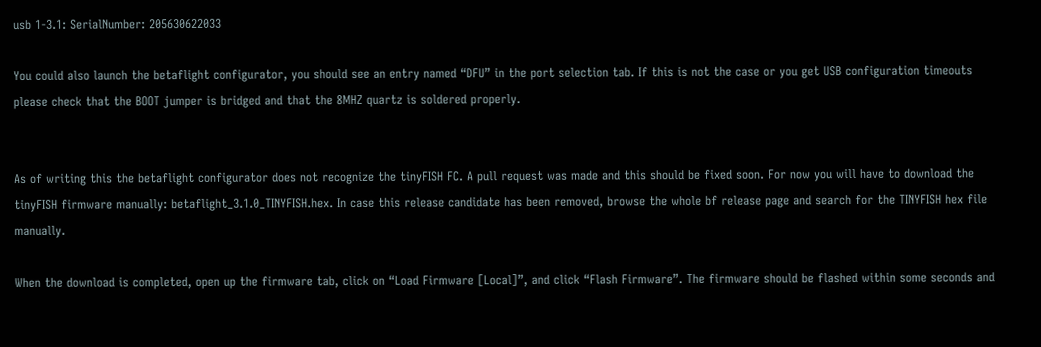usb 1-3.1: SerialNumber: 205630622033

You could also launch the betaflight configurator, you should see an entry named “DFU” in the port selection tab. If this is not the case or you get USB configuration timeouts please check that the BOOT jumper is bridged and that the 8MHZ quartz is soldered properly.


As of writing this the betaflight configurator does not recognize the tinyFISH FC. A pull request was made and this should be fixed soon. For now you will have to download the tinyFISH firmware manually: betaflight_3.1.0_TINYFISH.hex. In case this release candidate has been removed, browse the whole bf release page and search for the TINYFISH hex file manually.

When the download is completed, open up the firmware tab, click on “Load Firmware [Local]”, and click “Flash Firmware”. The firmware should be flashed within some seconds and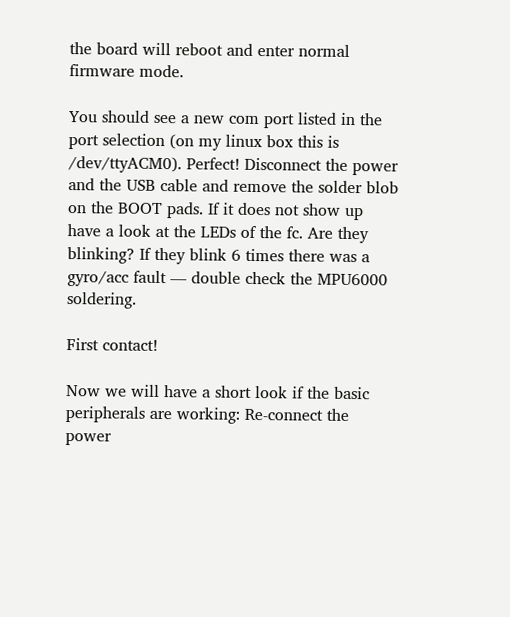the board will reboot and enter normal firmware mode.

You should see a new com port listed in the port selection (on my linux box this is /dev/ttyACM0). Perfect! Disconnect the power and the USB cable and remove the solder blob on the BOOT pads. If it does not show up have a look at the LEDs of the fc. Are they blinking? If they blink 6 times there was a gyro/acc fault — double check the MPU6000 soldering.

First contact!

Now we will have a short look if the basic peripherals are working: Re-connect the power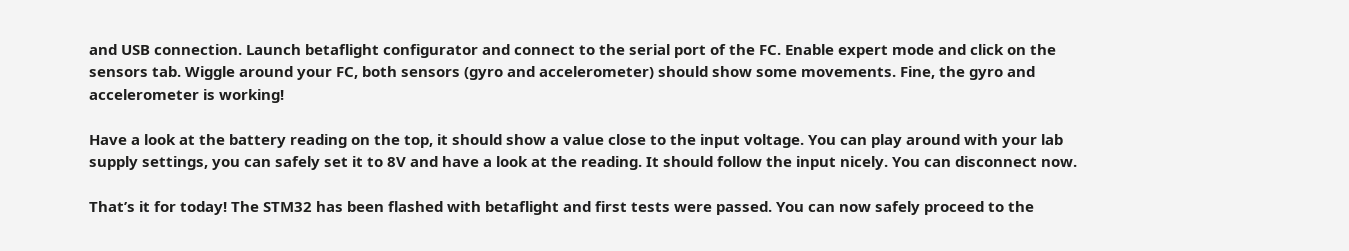and USB connection. Launch betaflight configurator and connect to the serial port of the FC. Enable expert mode and click on the sensors tab. Wiggle around your FC, both sensors (gyro and accelerometer) should show some movements. Fine, the gyro and accelerometer is working!

Have a look at the battery reading on the top, it should show a value close to the input voltage. You can play around with your lab supply settings, you can safely set it to 8V and have a look at the reading. It should follow the input nicely. You can disconnect now.

That’s it for today! The STM32 has been flashed with betaflight and first tests were passed. You can now safely proceed to the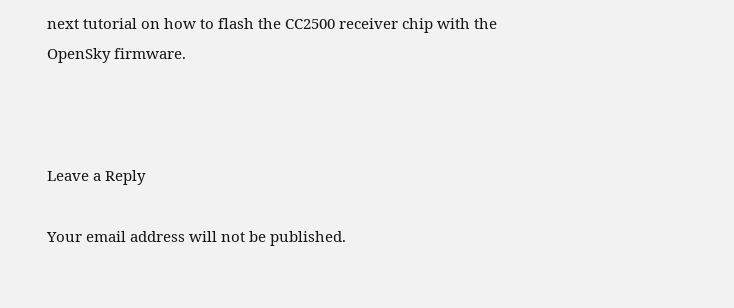next tutorial on how to flash the CC2500 receiver chip with the OpenSky firmware.



Leave a Reply

Your email address will not be published.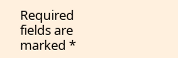Required fields are marked *